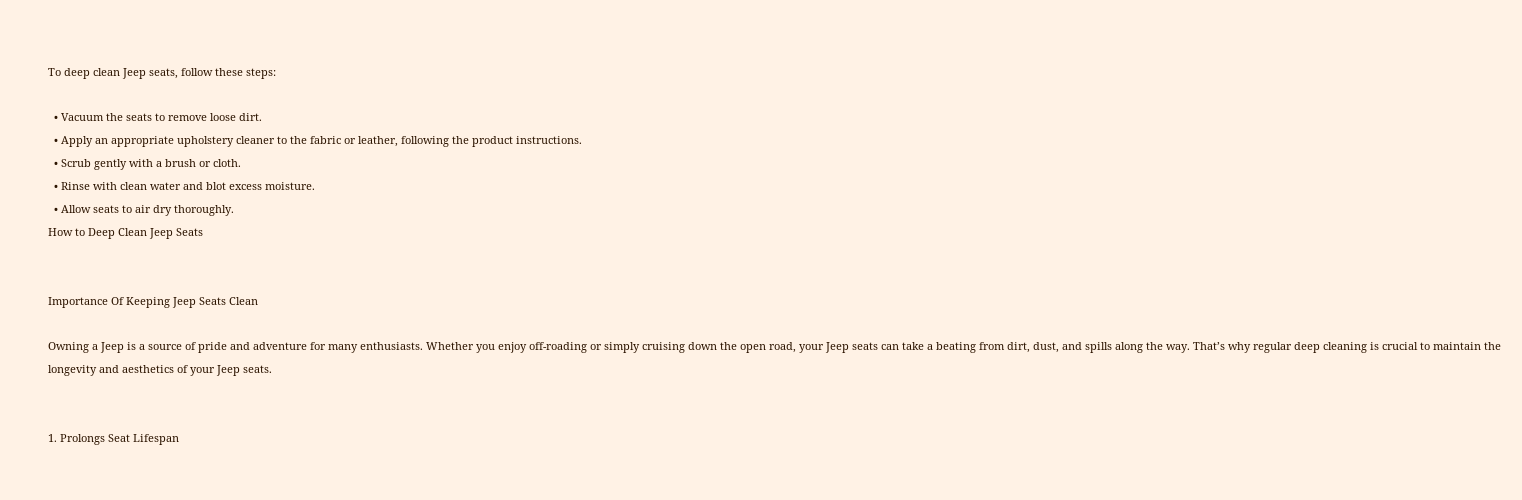To deep clean Jeep seats, follow these steps:

  • Vacuum the seats to remove loose dirt.
  • Apply an appropriate upholstery cleaner to the fabric or leather, following the product instructions.
  • Scrub gently with a brush or cloth.
  • Rinse with clean water and blot excess moisture.
  • Allow seats to air dry thoroughly.
How to Deep Clean Jeep Seats


Importance Of Keeping Jeep Seats Clean

Owning a Jeep is a source of pride and adventure for many enthusiasts. Whether you enjoy off-roading or simply cruising down the open road, your Jeep seats can take a beating from dirt, dust, and spills along the way. That’s why regular deep cleaning is crucial to maintain the longevity and aesthetics of your Jeep seats.


1. Prolongs Seat Lifespan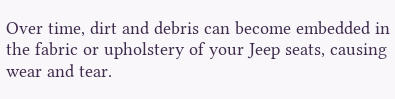Over time, dirt and debris can become embedded in the fabric or upholstery of your Jeep seats, causing wear and tear.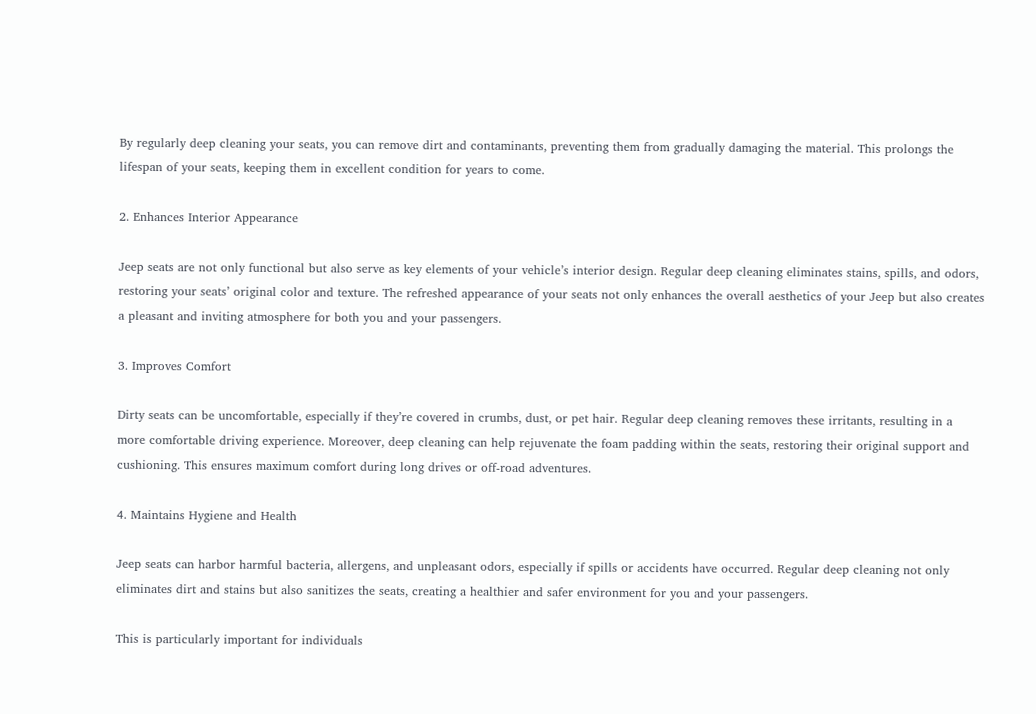By regularly deep cleaning your seats, you can remove dirt and contaminants, preventing them from gradually damaging the material. This prolongs the lifespan of your seats, keeping them in excellent condition for years to come.

2. Enhances Interior Appearance

Jeep seats are not only functional but also serve as key elements of your vehicle’s interior design. Regular deep cleaning eliminates stains, spills, and odors, restoring your seats’ original color and texture. The refreshed appearance of your seats not only enhances the overall aesthetics of your Jeep but also creates a pleasant and inviting atmosphere for both you and your passengers.

3. Improves Comfort

Dirty seats can be uncomfortable, especially if they’re covered in crumbs, dust, or pet hair. Regular deep cleaning removes these irritants, resulting in a more comfortable driving experience. Moreover, deep cleaning can help rejuvenate the foam padding within the seats, restoring their original support and cushioning. This ensures maximum comfort during long drives or off-road adventures.

4. Maintains Hygiene and Health

Jeep seats can harbor harmful bacteria, allergens, and unpleasant odors, especially if spills or accidents have occurred. Regular deep cleaning not only eliminates dirt and stains but also sanitizes the seats, creating a healthier and safer environment for you and your passengers.

This is particularly important for individuals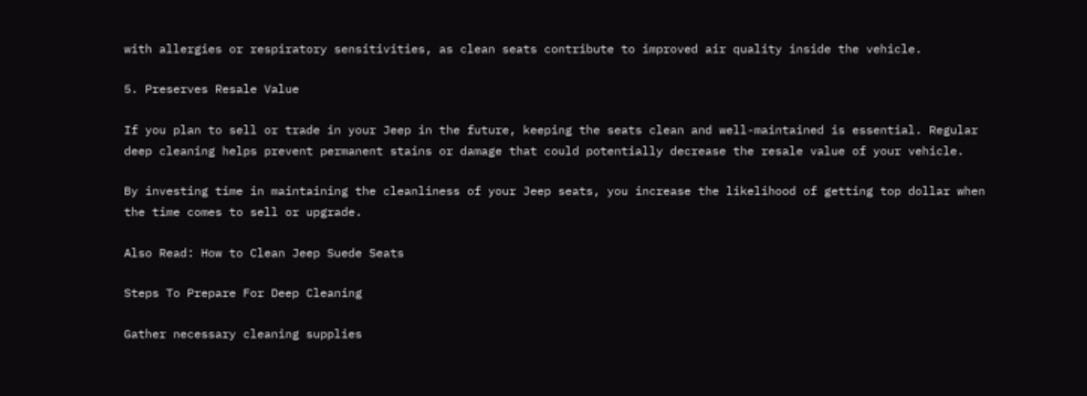with allergies or respiratory sensitivities, as clean seats contribute to improved air quality inside the vehicle.

5. Preserves Resale Value

If you plan to sell or trade in your Jeep in the future, keeping the seats clean and well-maintained is essential. Regular deep cleaning helps prevent permanent stains or damage that could potentially decrease the resale value of your vehicle.

By investing time in maintaining the cleanliness of your Jeep seats, you increase the likelihood of getting top dollar when the time comes to sell or upgrade.

Also Read: How to Clean Jeep Suede Seats

Steps To Prepare For Deep Cleaning

Gather necessary cleaning supplies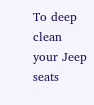To deep clean your Jeep seats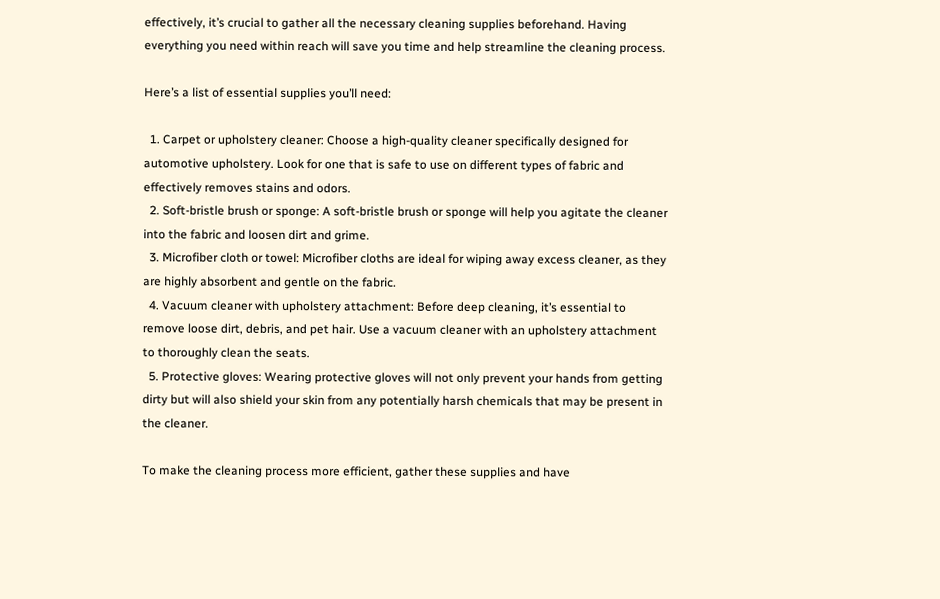effectively, it’s crucial to gather all the necessary cleaning supplies beforehand. Having everything you need within reach will save you time and help streamline the cleaning process.

Here’s a list of essential supplies you’ll need:

  1. Carpet or upholstery cleaner: Choose a high-quality cleaner specifically designed for automotive upholstery. Look for one that is safe to use on different types of fabric and effectively removes stains and odors.
  2. Soft-bristle brush or sponge: A soft-bristle brush or sponge will help you agitate the cleaner into the fabric and loosen dirt and grime.
  3. Microfiber cloth or towel: Microfiber cloths are ideal for wiping away excess cleaner, as they are highly absorbent and gentle on the fabric.
  4. Vacuum cleaner with upholstery attachment: Before deep cleaning, it’s essential to remove loose dirt, debris, and pet hair. Use a vacuum cleaner with an upholstery attachment to thoroughly clean the seats.
  5. Protective gloves: Wearing protective gloves will not only prevent your hands from getting dirty but will also shield your skin from any potentially harsh chemicals that may be present in the cleaner.

To make the cleaning process more efficient, gather these supplies and have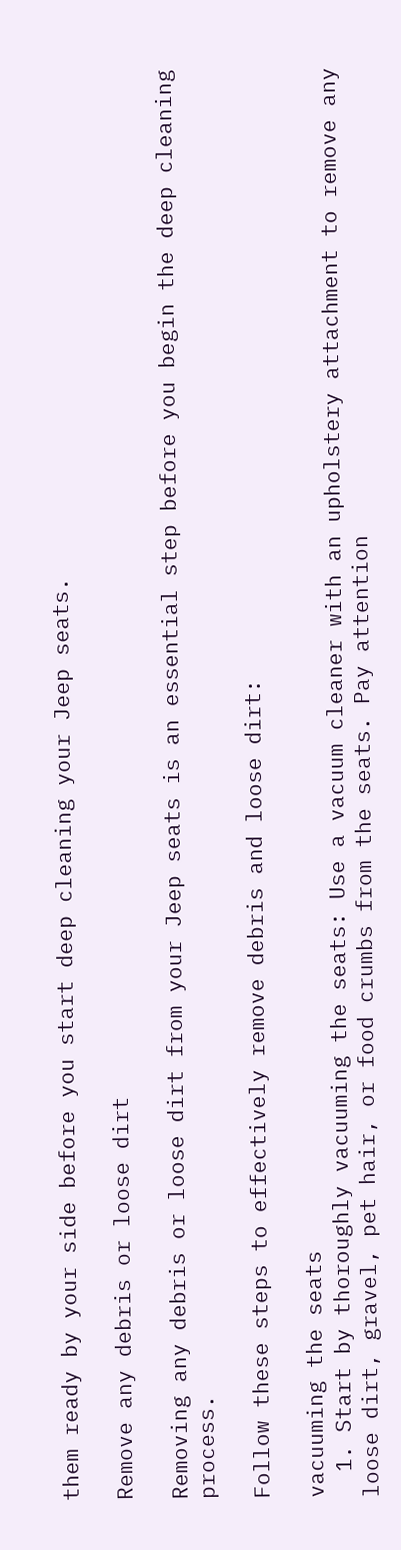them ready by your side before you start deep cleaning your Jeep seats.

Remove any debris or loose dirt

Removing any debris or loose dirt from your Jeep seats is an essential step before you begin the deep cleaning process.

Follow these steps to effectively remove debris and loose dirt:

vacuuming the seats
  1. Start by thoroughly vacuuming the seats: Use a vacuum cleaner with an upholstery attachment to remove any loose dirt, gravel, pet hair, or food crumbs from the seats. Pay attention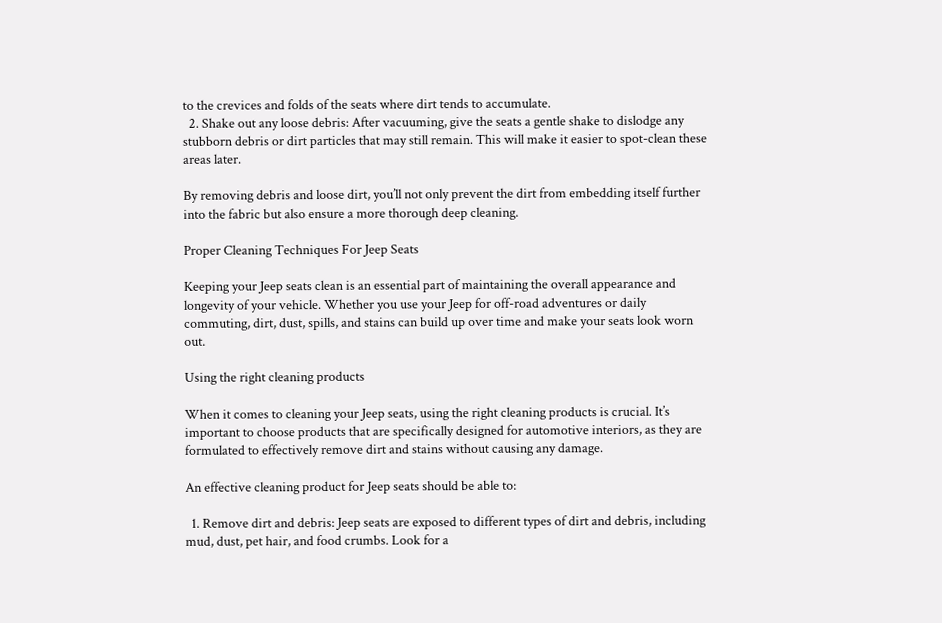to the crevices and folds of the seats where dirt tends to accumulate.
  2. Shake out any loose debris: After vacuuming, give the seats a gentle shake to dislodge any stubborn debris or dirt particles that may still remain. This will make it easier to spot-clean these areas later.

By removing debris and loose dirt, you’ll not only prevent the dirt from embedding itself further into the fabric but also ensure a more thorough deep cleaning.

Proper Cleaning Techniques For Jeep Seats

Keeping your Jeep seats clean is an essential part of maintaining the overall appearance and longevity of your vehicle. Whether you use your Jeep for off-road adventures or daily commuting, dirt, dust, spills, and stains can build up over time and make your seats look worn out.

Using the right cleaning products

When it comes to cleaning your Jeep seats, using the right cleaning products is crucial. It’s important to choose products that are specifically designed for automotive interiors, as they are formulated to effectively remove dirt and stains without causing any damage.

An effective cleaning product for Jeep seats should be able to:

  1. Remove dirt and debris: Jeep seats are exposed to different types of dirt and debris, including mud, dust, pet hair, and food crumbs. Look for a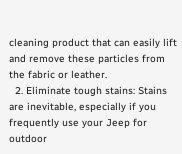cleaning product that can easily lift and remove these particles from the fabric or leather.
  2. Eliminate tough stains: Stains are inevitable, especially if you frequently use your Jeep for outdoor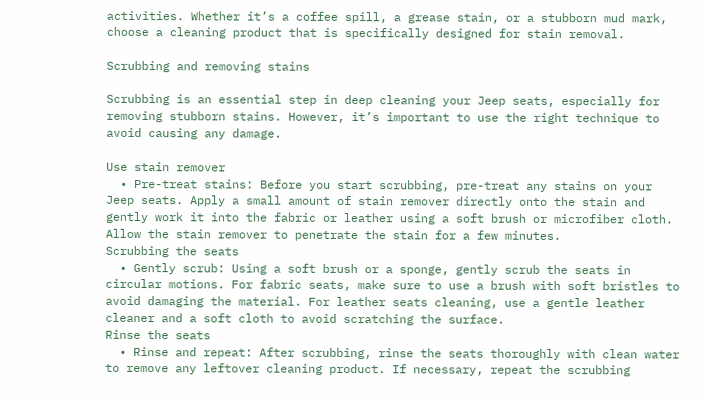activities. Whether it’s a coffee spill, a grease stain, or a stubborn mud mark, choose a cleaning product that is specifically designed for stain removal.

Scrubbing and removing stains

Scrubbing is an essential step in deep cleaning your Jeep seats, especially for removing stubborn stains. However, it’s important to use the right technique to avoid causing any damage.

Use stain remover
  • Pre-treat stains: Before you start scrubbing, pre-treat any stains on your Jeep seats. Apply a small amount of stain remover directly onto the stain and gently work it into the fabric or leather using a soft brush or microfiber cloth. Allow the stain remover to penetrate the stain for a few minutes.
Scrubbing the seats
  • Gently scrub: Using a soft brush or a sponge, gently scrub the seats in circular motions. For fabric seats, make sure to use a brush with soft bristles to avoid damaging the material. For leather seats cleaning, use a gentle leather cleaner and a soft cloth to avoid scratching the surface.
Rinse the seats
  • Rinse and repeat: After scrubbing, rinse the seats thoroughly with clean water to remove any leftover cleaning product. If necessary, repeat the scrubbing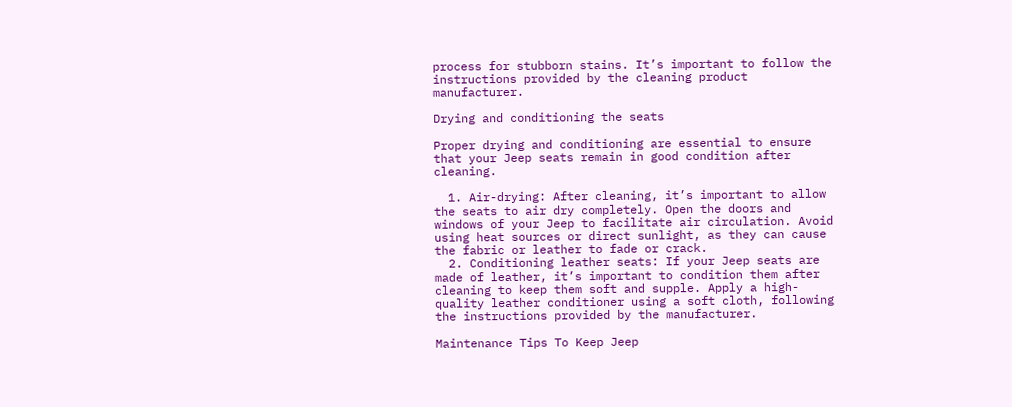process for stubborn stains. It’s important to follow the instructions provided by the cleaning product manufacturer.

Drying and conditioning the seats

Proper drying and conditioning are essential to ensure that your Jeep seats remain in good condition after cleaning.

  1. Air-drying: After cleaning, it’s important to allow the seats to air dry completely. Open the doors and windows of your Jeep to facilitate air circulation. Avoid using heat sources or direct sunlight, as they can cause the fabric or leather to fade or crack.
  2. Conditioning leather seats: If your Jeep seats are made of leather, it’s important to condition them after cleaning to keep them soft and supple. Apply a high-quality leather conditioner using a soft cloth, following the instructions provided by the manufacturer.

Maintenance Tips To Keep Jeep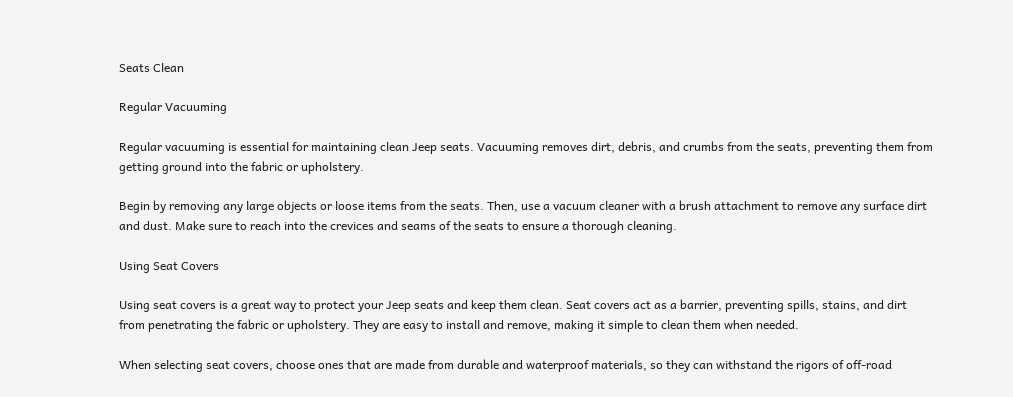Seats Clean

Regular Vacuuming

Regular vacuuming is essential for maintaining clean Jeep seats. Vacuuming removes dirt, debris, and crumbs from the seats, preventing them from getting ground into the fabric or upholstery.

Begin by removing any large objects or loose items from the seats. Then, use a vacuum cleaner with a brush attachment to remove any surface dirt and dust. Make sure to reach into the crevices and seams of the seats to ensure a thorough cleaning.

Using Seat Covers

Using seat covers is a great way to protect your Jeep seats and keep them clean. Seat covers act as a barrier, preventing spills, stains, and dirt from penetrating the fabric or upholstery. They are easy to install and remove, making it simple to clean them when needed.

When selecting seat covers, choose ones that are made from durable and waterproof materials, so they can withstand the rigors of off-road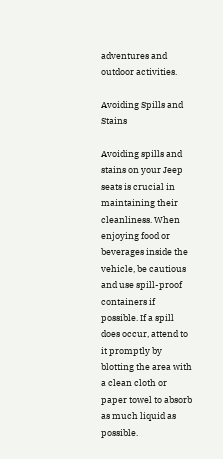adventures and outdoor activities.

Avoiding Spills and Stains

Avoiding spills and stains on your Jeep seats is crucial in maintaining their cleanliness. When enjoying food or beverages inside the vehicle, be cautious and use spill-proof containers if possible. If a spill does occur, attend to it promptly by blotting the area with a clean cloth or paper towel to absorb as much liquid as possible.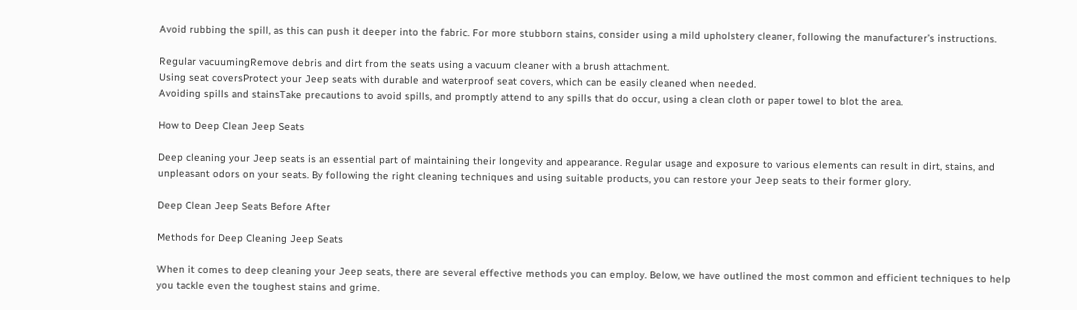Avoid rubbing the spill, as this can push it deeper into the fabric. For more stubborn stains, consider using a mild upholstery cleaner, following the manufacturer’s instructions.

Regular vacuumingRemove debris and dirt from the seats using a vacuum cleaner with a brush attachment.
Using seat coversProtect your Jeep seats with durable and waterproof seat covers, which can be easily cleaned when needed.
Avoiding spills and stainsTake precautions to avoid spills, and promptly attend to any spills that do occur, using a clean cloth or paper towel to blot the area.

How to Deep Clean Jeep Seats

Deep cleaning your Jeep seats is an essential part of maintaining their longevity and appearance. Regular usage and exposure to various elements can result in dirt, stains, and unpleasant odors on your seats. By following the right cleaning techniques and using suitable products, you can restore your Jeep seats to their former glory.

Deep Clean Jeep Seats Before After

Methods for Deep Cleaning Jeep Seats

When it comes to deep cleaning your Jeep seats, there are several effective methods you can employ. Below, we have outlined the most common and efficient techniques to help you tackle even the toughest stains and grime.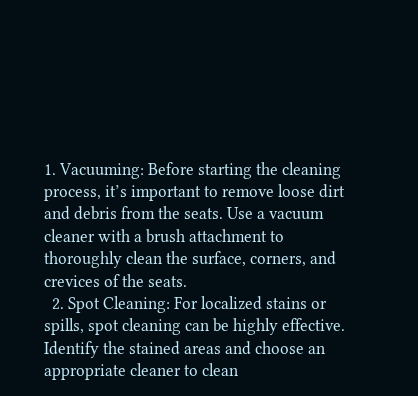1. Vacuuming: Before starting the cleaning process, it’s important to remove loose dirt and debris from the seats. Use a vacuum cleaner with a brush attachment to thoroughly clean the surface, corners, and crevices of the seats.
  2. Spot Cleaning: For localized stains or spills, spot cleaning can be highly effective. Identify the stained areas and choose an appropriate cleaner to clean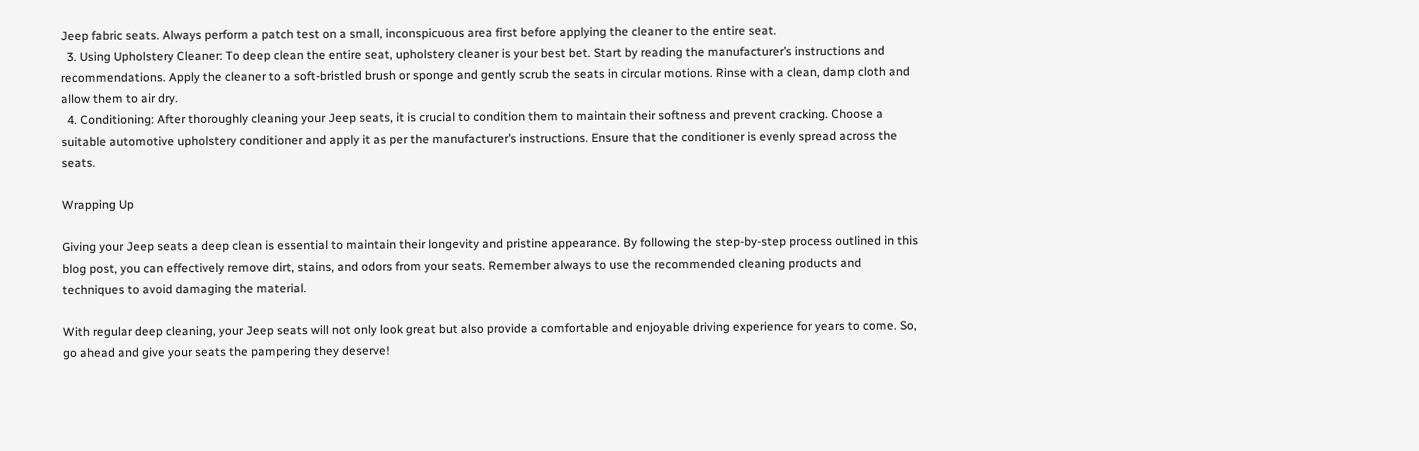Jeep fabric seats. Always perform a patch test on a small, inconspicuous area first before applying the cleaner to the entire seat.
  3. Using Upholstery Cleaner: To deep clean the entire seat, upholstery cleaner is your best bet. Start by reading the manufacturer’s instructions and recommendations. Apply the cleaner to a soft-bristled brush or sponge and gently scrub the seats in circular motions. Rinse with a clean, damp cloth and allow them to air dry.
  4. Conditioning: After thoroughly cleaning your Jeep seats, it is crucial to condition them to maintain their softness and prevent cracking. Choose a suitable automotive upholstery conditioner and apply it as per the manufacturer’s instructions. Ensure that the conditioner is evenly spread across the seats.

Wrapping Up

Giving your Jeep seats a deep clean is essential to maintain their longevity and pristine appearance. By following the step-by-step process outlined in this blog post, you can effectively remove dirt, stains, and odors from your seats. Remember always to use the recommended cleaning products and techniques to avoid damaging the material.

With regular deep cleaning, your Jeep seats will not only look great but also provide a comfortable and enjoyable driving experience for years to come. So, go ahead and give your seats the pampering they deserve!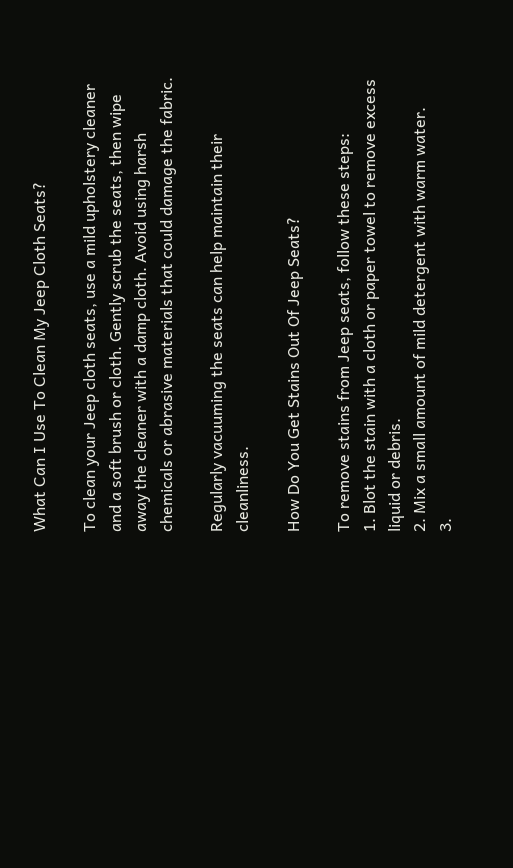What Can I Use To Clean My Jeep Cloth Seats?

To clean your Jeep cloth seats, use a mild upholstery cleaner and a soft brush or cloth. Gently scrub the seats, then wipe away the cleaner with a damp cloth. Avoid using harsh chemicals or abrasive materials that could damage the fabric.

Regularly vacuuming the seats can help maintain their cleanliness.

How Do You Get Stains Out Of Jeep Seats?

To remove stains from Jeep seats, follow these steps:
1. Blot the stain with a cloth or paper towel to remove excess liquid or debris.
2. Mix a small amount of mild detergent with warm water.
3.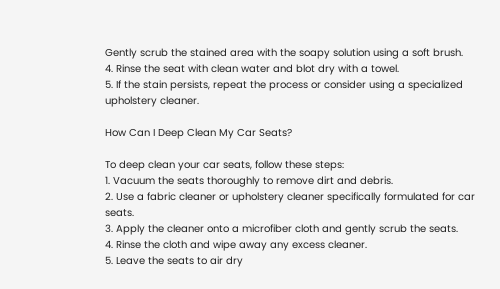Gently scrub the stained area with the soapy solution using a soft brush.
4. Rinse the seat with clean water and blot dry with a towel.
5. If the stain persists, repeat the process or consider using a specialized upholstery cleaner.

How Can I Deep Clean My Car Seats?

To deep clean your car seats, follow these steps:
1. Vacuum the seats thoroughly to remove dirt and debris.
2. Use a fabric cleaner or upholstery cleaner specifically formulated for car seats.
3. Apply the cleaner onto a microfiber cloth and gently scrub the seats.
4. Rinse the cloth and wipe away any excess cleaner.
5. Leave the seats to air dry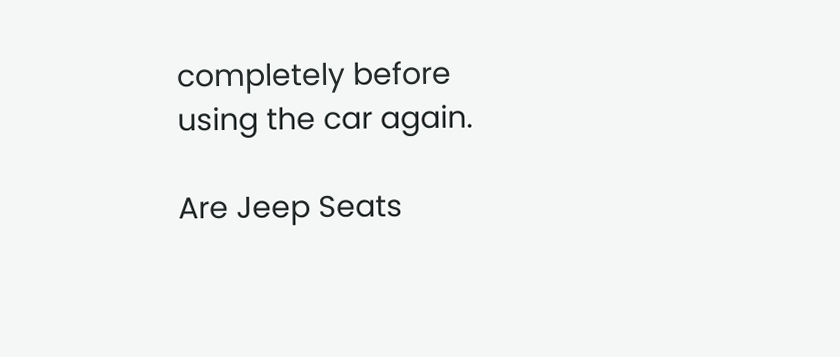completely before using the car again.

Are Jeep Seats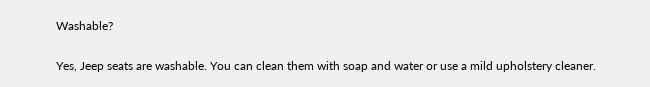Washable?

Yes, Jeep seats are washable. You can clean them with soap and water or use a mild upholstery cleaner.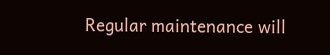Regular maintenance will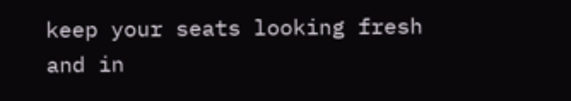keep your seats looking fresh and in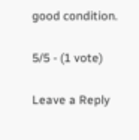good condition.

5/5 - (1 vote)

Leave a Reply